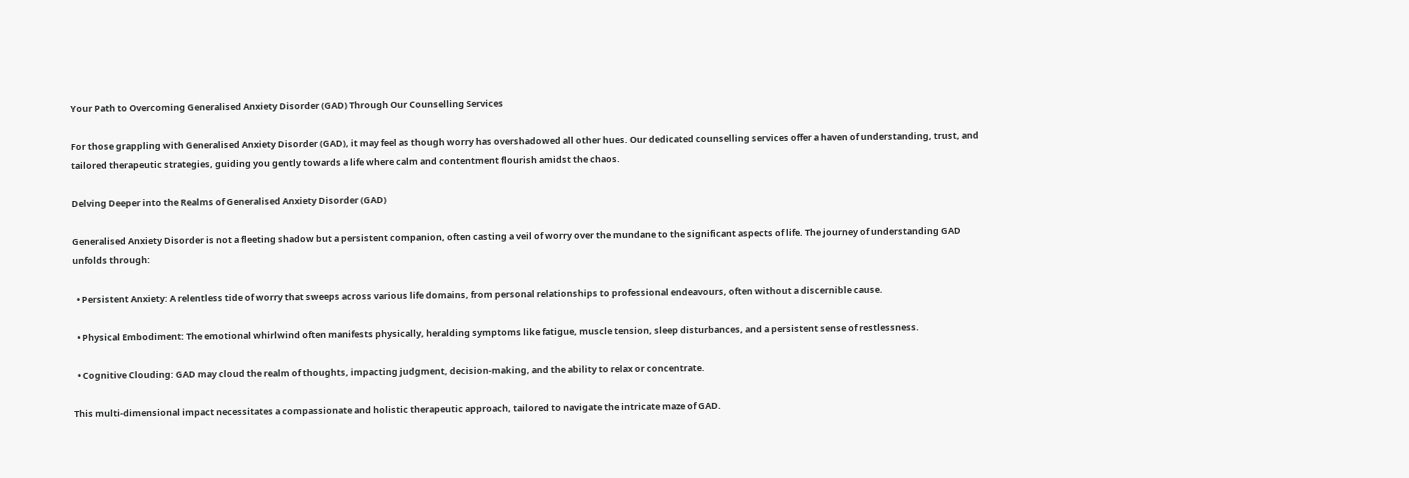Your Path to Overcoming Generalised Anxiety Disorder (GAD) Through Our Counselling Services

For those grappling with Generalised Anxiety Disorder (GAD), it may feel as though worry has overshadowed all other hues. Our dedicated counselling services offer a haven of understanding, trust, and tailored therapeutic strategies, guiding you gently towards a life where calm and contentment flourish amidst the chaos.

Delving Deeper into the Realms of Generalised Anxiety Disorder (GAD)

Generalised Anxiety Disorder is not a fleeting shadow but a persistent companion, often casting a veil of worry over the mundane to the significant aspects of life. The journey of understanding GAD unfolds through:

  • Persistent Anxiety: A relentless tide of worry that sweeps across various life domains, from personal relationships to professional endeavours, often without a discernible cause.

  • Physical Embodiment: The emotional whirlwind often manifests physically, heralding symptoms like fatigue, muscle tension, sleep disturbances, and a persistent sense of restlessness.

  • Cognitive Clouding: GAD may cloud the realm of thoughts, impacting judgment, decision-making, and the ability to relax or concentrate.

This multi-dimensional impact necessitates a compassionate and holistic therapeutic approach, tailored to navigate the intricate maze of GAD.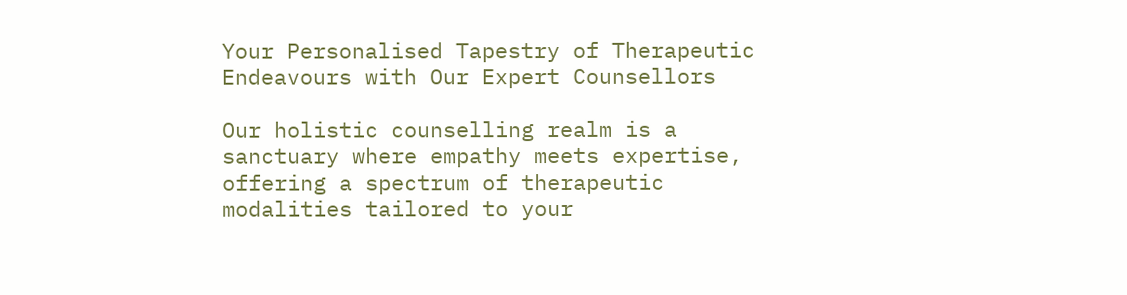Your Personalised Tapestry of Therapeutic Endeavours with Our Expert Counsellors

Our holistic counselling realm is a sanctuary where empathy meets expertise, offering a spectrum of therapeutic modalities tailored to your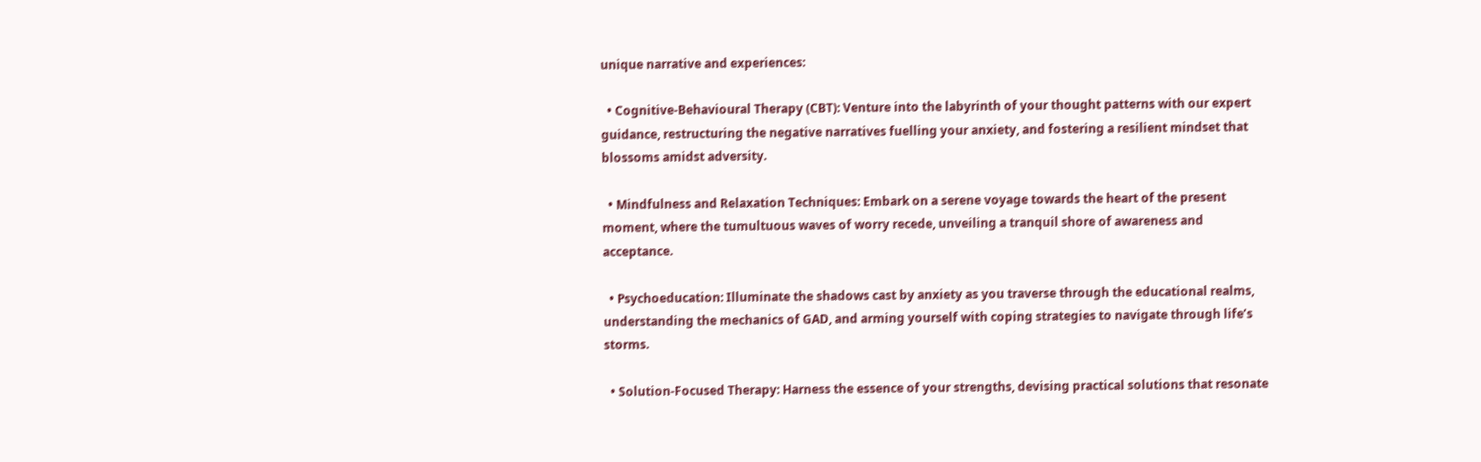unique narrative and experiences:

  • Cognitive-Behavioural Therapy (CBT): Venture into the labyrinth of your thought patterns with our expert guidance, restructuring the negative narratives fuelling your anxiety, and fostering a resilient mindset that blossoms amidst adversity.

  • Mindfulness and Relaxation Techniques: Embark on a serene voyage towards the heart of the present moment, where the tumultuous waves of worry recede, unveiling a tranquil shore of awareness and acceptance.

  • Psychoeducation: Illuminate the shadows cast by anxiety as you traverse through the educational realms, understanding the mechanics of GAD, and arming yourself with coping strategies to navigate through life’s storms.

  • Solution-Focused Therapy: Harness the essence of your strengths, devising practical solutions that resonate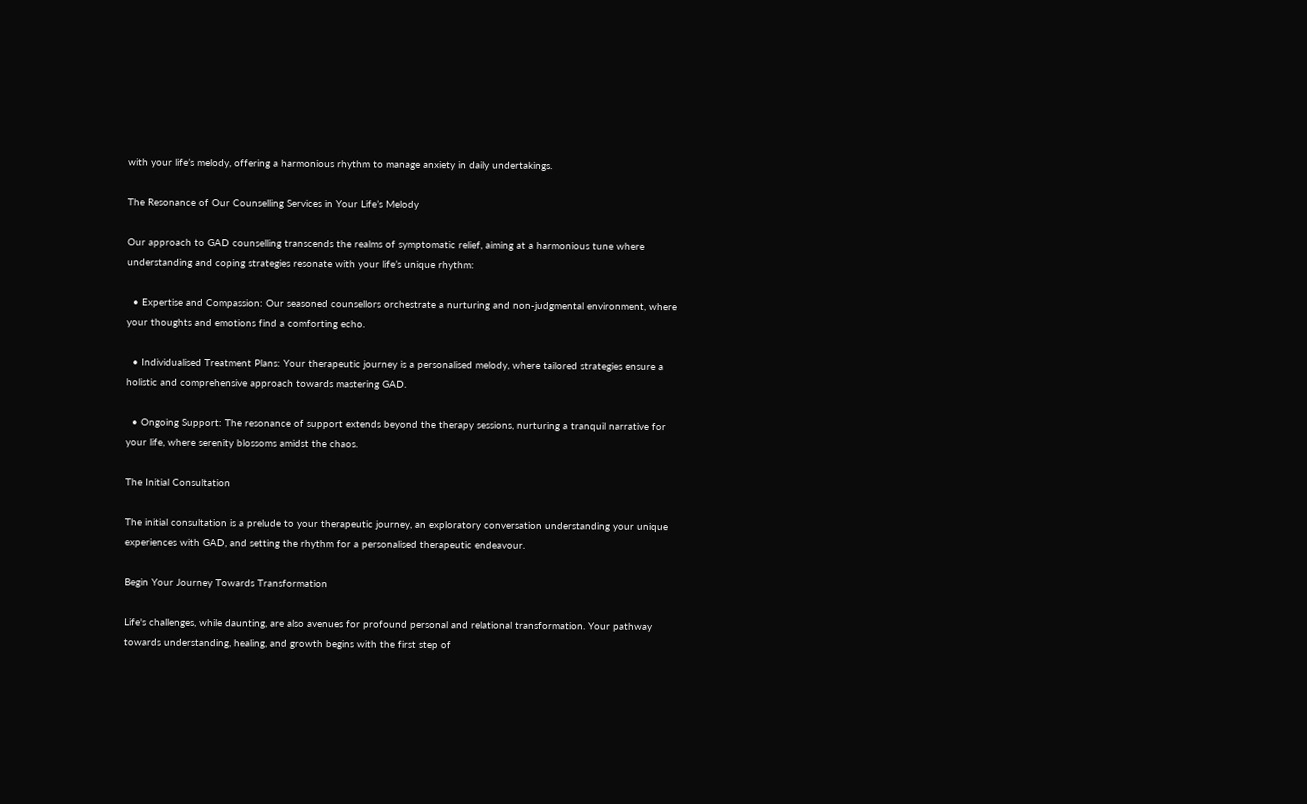with your life’s melody, offering a harmonious rhythm to manage anxiety in daily undertakings.

The Resonance of Our Counselling Services in Your Life’s Melody

Our approach to GAD counselling transcends the realms of symptomatic relief, aiming at a harmonious tune where understanding and coping strategies resonate with your life’s unique rhythm:

  • Expertise and Compassion: Our seasoned counsellors orchestrate a nurturing and non-judgmental environment, where your thoughts and emotions find a comforting echo.

  • Individualised Treatment Plans: Your therapeutic journey is a personalised melody, where tailored strategies ensure a holistic and comprehensive approach towards mastering GAD.

  • Ongoing Support: The resonance of support extends beyond the therapy sessions, nurturing a tranquil narrative for your life, where serenity blossoms amidst the chaos.

The Initial Consultation

The initial consultation is a prelude to your therapeutic journey, an exploratory conversation understanding your unique experiences with GAD, and setting the rhythm for a personalised therapeutic endeavour.

Begin Your Journey Towards Transformation

Life's challenges, while daunting, are also avenues for profound personal and relational transformation. Your pathway towards understanding, healing, and growth begins with the first step of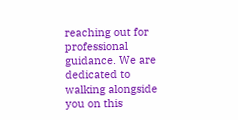reaching out for professional guidance. We are dedicated to walking alongside you on this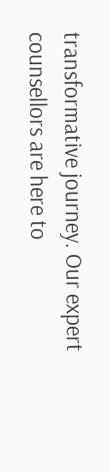transformative journey. Our expert counsellors are here to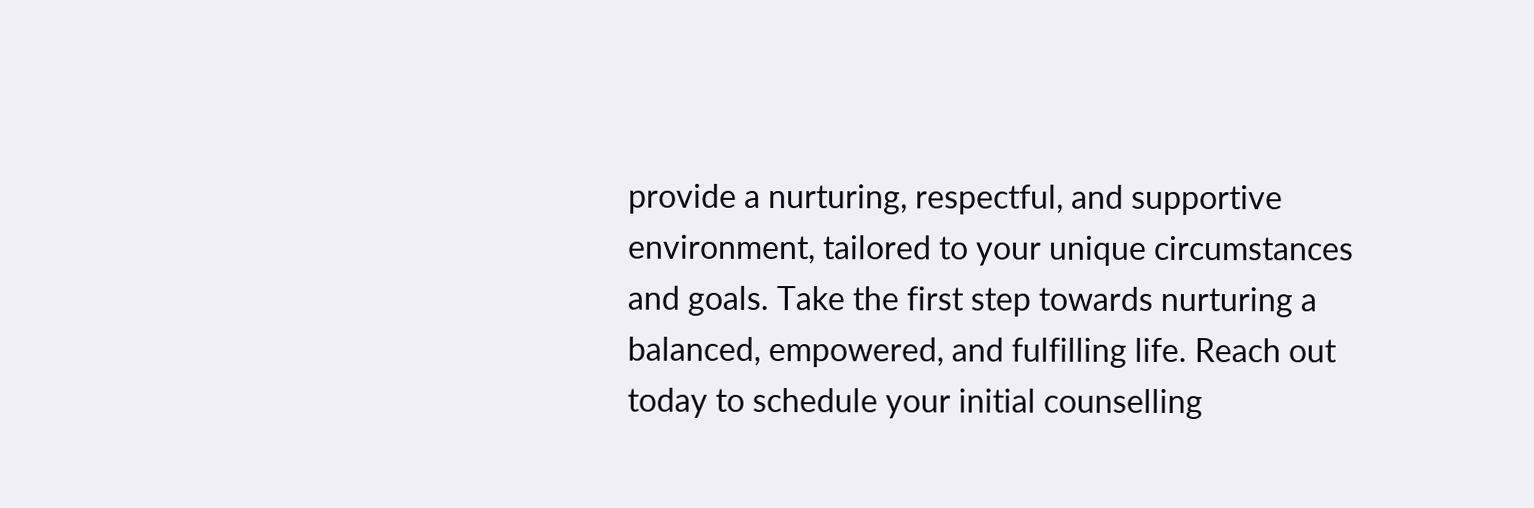provide a nurturing, respectful, and supportive environment, tailored to your unique circumstances and goals. Take the first step towards nurturing a balanced, empowered, and fulfilling life. Reach out today to schedule your initial counselling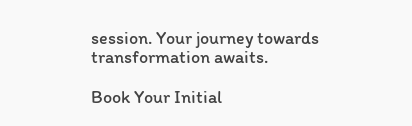session. Your journey towards transformation awaits.

Book Your Initial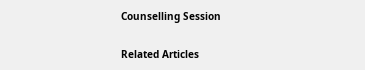Counselling Session

Related Articles